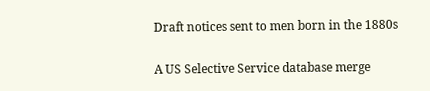Draft notices sent to men born in the 1880s

A US Selective Service database merge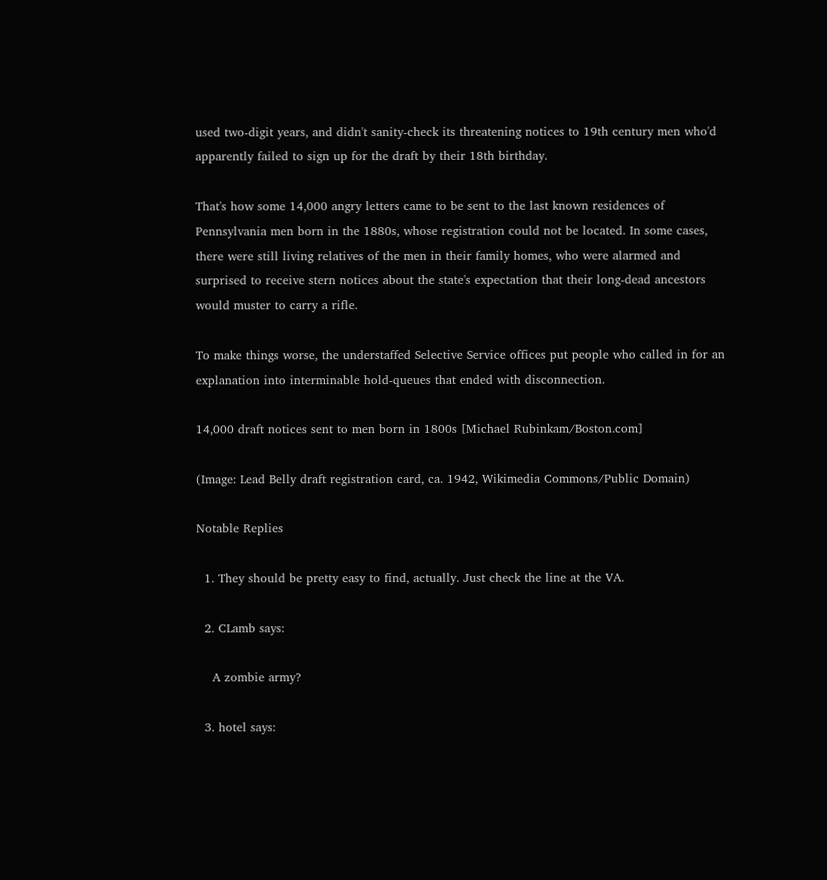used two-digit years, and didn't sanity-check its threatening notices to 19th century men who'd apparently failed to sign up for the draft by their 18th birthday.

That's how some 14,000 angry letters came to be sent to the last known residences of Pennsylvania men born in the 1880s, whose registration could not be located. In some cases, there were still living relatives of the men in their family homes, who were alarmed and surprised to receive stern notices about the state's expectation that their long-dead ancestors would muster to carry a rifle.

To make things worse, the understaffed Selective Service offices put people who called in for an explanation into interminable hold-queues that ended with disconnection.

14,000 draft notices sent to men born in 1800s [Michael Rubinkam/Boston.com]

(Image: Lead Belly draft registration card, ca. 1942, Wikimedia Commons/Public Domain)

Notable Replies

  1. They should be pretty easy to find, actually. Just check the line at the VA.

  2. CLamb says:

    A zombie army?

  3. hotel says: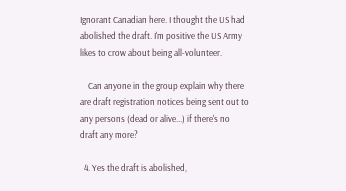Ignorant Canadian here. I thought the US had abolished the draft. I'm positive the US Army likes to crow about being all-volunteer.

    Can anyone in the group explain why there are draft registration notices being sent out to any persons (dead or alive...) if there's no draft any more?

  4. Yes the draft is abolished,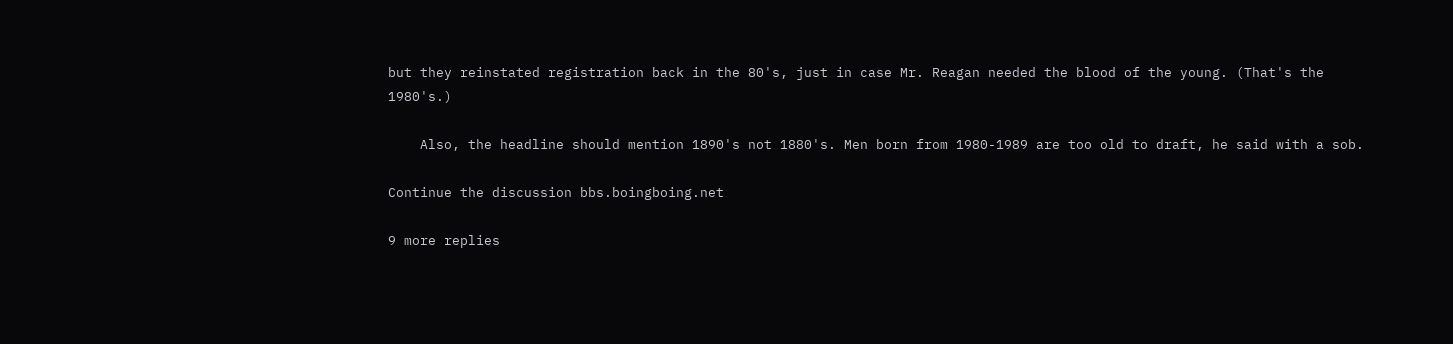but they reinstated registration back in the 80's, just in case Mr. Reagan needed the blood of the young. (That's the 1980's.)

    Also, the headline should mention 1890's not 1880's. Men born from 1980-1989 are too old to draft, he said with a sob.

Continue the discussion bbs.boingboing.net

9 more replies